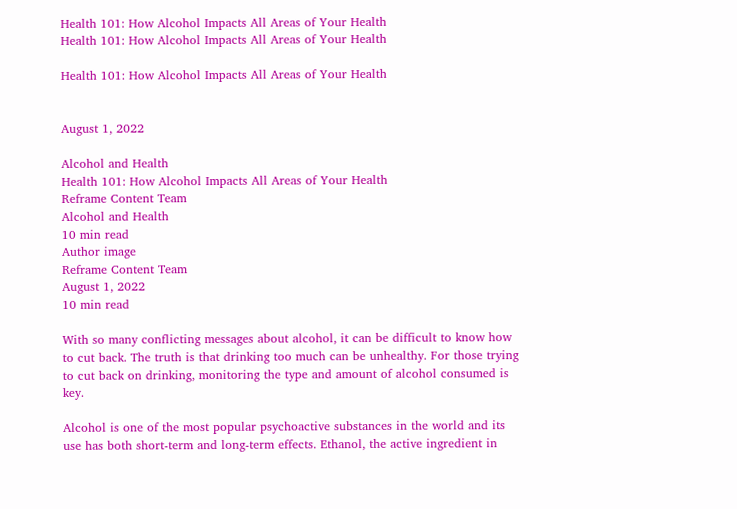Health 101: How Alcohol Impacts All Areas of Your Health
Health 101: How Alcohol Impacts All Areas of Your Health

Health 101: How Alcohol Impacts All Areas of Your Health


August 1, 2022

Alcohol and Health
Health 101: How Alcohol Impacts All Areas of Your Health
Reframe Content Team
Alcohol and Health
10 min read
Author image
Reframe Content Team
August 1, 2022
10 min read

With so many conflicting messages about alcohol, it can be difficult to know how to cut back. The truth is that drinking too much can be unhealthy. For those trying to cut back on drinking, monitoring the type and amount of alcohol consumed is key.

Alcohol is one of the most popular psychoactive substances in the world and its use has both short-term and long-term effects. Ethanol, the active ingredient in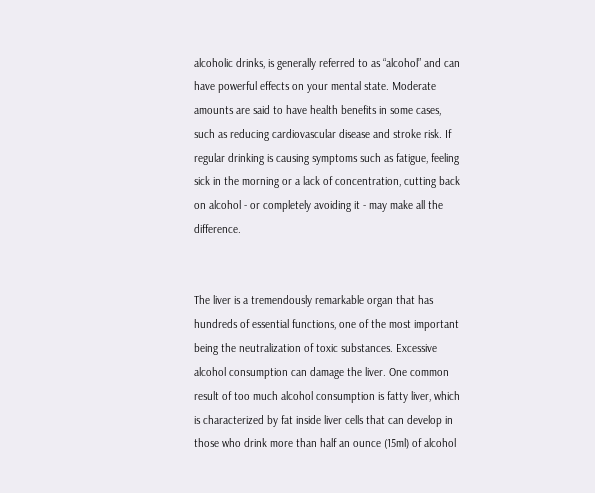alcoholic drinks, is generally referred to as “alcohol” and can have powerful effects on your mental state. Moderate amounts are said to have health benefits in some cases, such as reducing cardiovascular disease and stroke risk. If regular drinking is causing symptoms such as fatigue, feeling sick in the morning or a lack of concentration, cutting back on alcohol - or completely avoiding it - may make all the difference.


The liver is a tremendously remarkable organ that has hundreds of essential functions, one of the most important being the neutralization of toxic substances. Excessive alcohol consumption can damage the liver. One common result of too much alcohol consumption is fatty liver, which is characterized by fat inside liver cells that can develop in those who drink more than half an ounce (15ml) of alcohol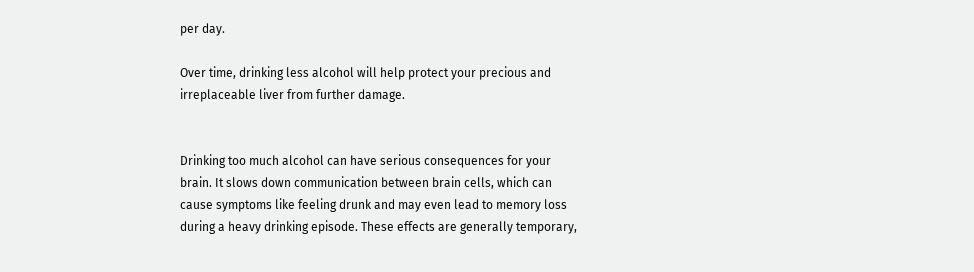per day.

Over time, drinking less alcohol will help protect your precious and irreplaceable liver from further damage.


Drinking too much alcohol can have serious consequences for your brain. It slows down communication between brain cells, which can cause symptoms like feeling drunk and may even lead to memory loss during a heavy drinking episode. These effects are generally temporary,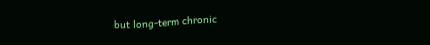but long-term chronic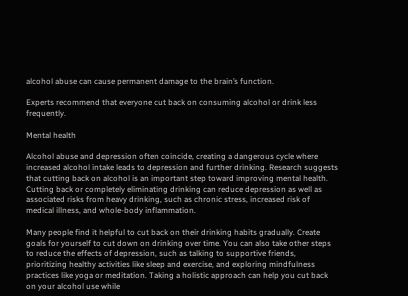alcohol abuse can cause permanent damage to the brain’s function.

Experts recommend that everyone cut back on consuming alcohol or drink less frequently.

Mental health

Alcohol abuse and depression often coincide, creating a dangerous cycle where increased alcohol intake leads to depression and further drinking. Research suggests that cutting back on alcohol is an important step toward improving mental health. Cutting back or completely eliminating drinking can reduce depression as well as associated risks from heavy drinking, such as chronic stress, increased risk of medical illness, and whole-body inflammation.

Many people find it helpful to cut back on their drinking habits gradually. Create goals for yourself to cut down on drinking over time. You can also take other steps to reduce the effects of depression, such as talking to supportive friends, prioritizing healthy activities like sleep and exercise, and exploring mindfulness practices like yoga or meditation. Taking a holistic approach can help you cut back on your alcohol use while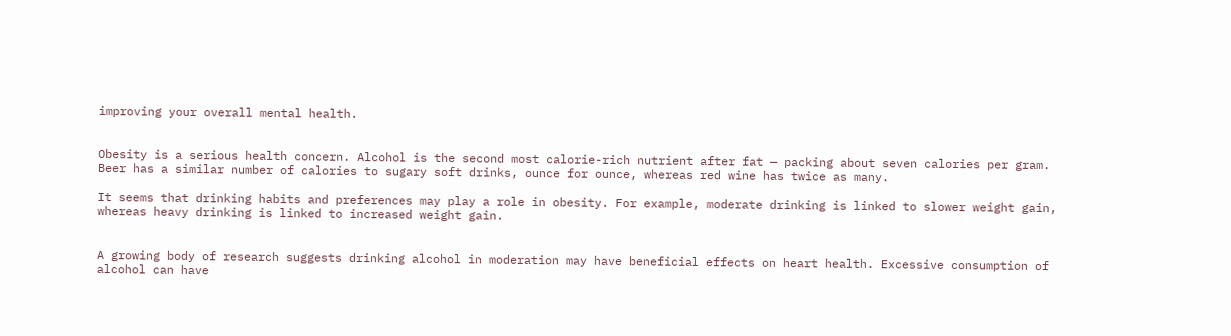improving your overall mental health.


Obesity is a serious health concern. Alcohol is the second most calorie-rich nutrient after fat — packing about seven calories per gram. Beer has a similar number of calories to sugary soft drinks, ounce for ounce, whereas red wine has twice as many.

It seems that drinking habits and preferences may play a role in obesity. For example, moderate drinking is linked to slower weight gain, whereas heavy drinking is linked to increased weight gain.


A growing body of research suggests drinking alcohol in moderation may have beneficial effects on heart health. Excessive consumption of alcohol can have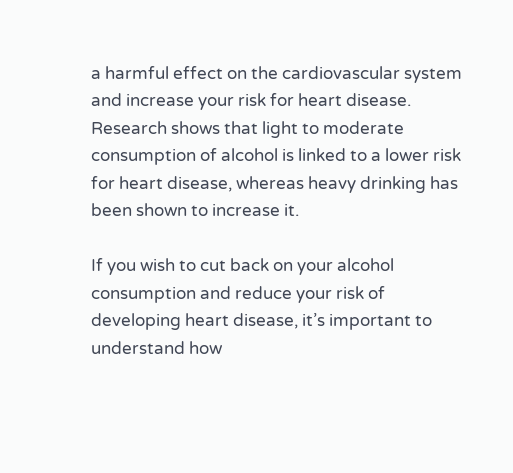a harmful effect on the cardiovascular system and increase your risk for heart disease. Research shows that light to moderate consumption of alcohol is linked to a lower risk for heart disease, whereas heavy drinking has been shown to increase it.

If you wish to cut back on your alcohol consumption and reduce your risk of developing heart disease, it’s important to understand how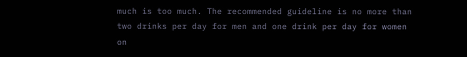much is too much. The recommended guideline is no more than two drinks per day for men and one drink per day for women on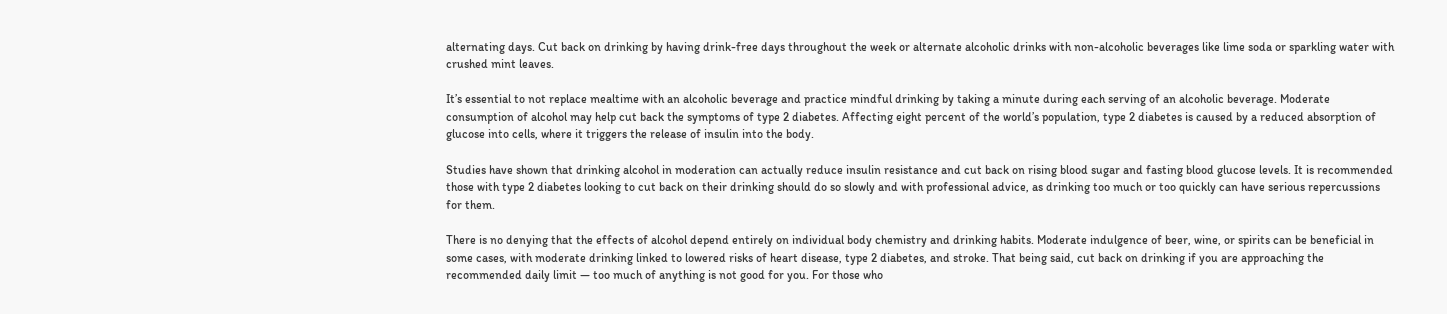alternating days. Cut back on drinking by having drink-free days throughout the week or alternate alcoholic drinks with non-alcoholic beverages like lime soda or sparkling water with crushed mint leaves.

It’s essential to not replace mealtime with an alcoholic beverage and practice mindful drinking by taking a minute during each serving of an alcoholic beverage. Moderate consumption of alcohol may help cut back the symptoms of type 2 diabetes. Affecting eight percent of the world’s population, type 2 diabetes is caused by a reduced absorption of glucose into cells, where it triggers the release of insulin into the body.

Studies have shown that drinking alcohol in moderation can actually reduce insulin resistance and cut back on rising blood sugar and fasting blood glucose levels. It is recommended those with type 2 diabetes looking to cut back on their drinking should do so slowly and with professional advice, as drinking too much or too quickly can have serious repercussions for them.

There is no denying that the effects of alcohol depend entirely on individual body chemistry and drinking habits. Moderate indulgence of beer, wine, or spirits can be beneficial in some cases, with moderate drinking linked to lowered risks of heart disease, type 2 diabetes, and stroke. That being said, cut back on drinking if you are approaching the recommended daily limit — too much of anything is not good for you. For those who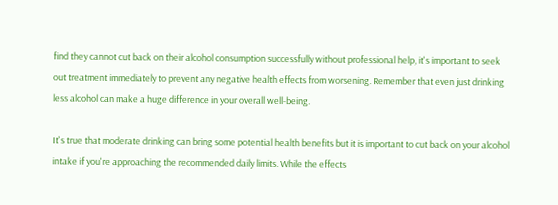find they cannot cut back on their alcohol consumption successfully without professional help, it's important to seek out treatment immediately to prevent any negative health effects from worsening. Remember that even just drinking less alcohol can make a huge difference in your overall well-being.

It's true that moderate drinking can bring some potential health benefits but it is important to cut back on your alcohol intake if you're approaching the recommended daily limits. While the effects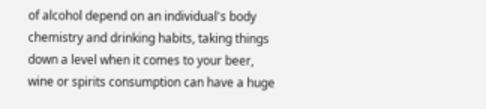of alcohol depend on an individual's body chemistry and drinking habits, taking things down a level when it comes to your beer, wine or spirits consumption can have a huge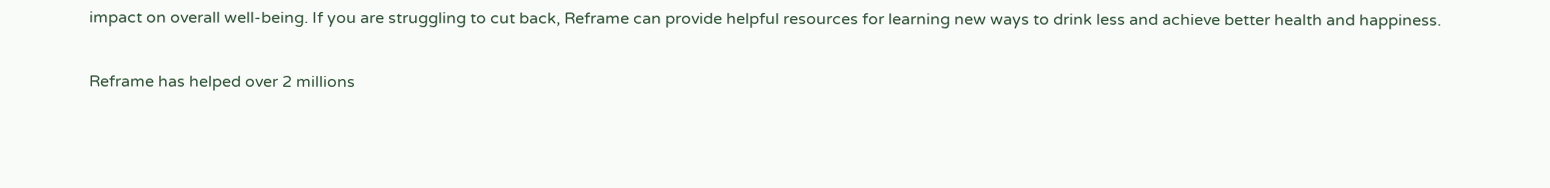impact on overall well-being. If you are struggling to cut back, Reframe can provide helpful resources for learning new ways to drink less and achieve better health and happiness.

Reframe has helped over 2 millions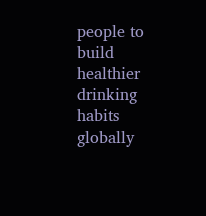people to build healthier drinking habits globally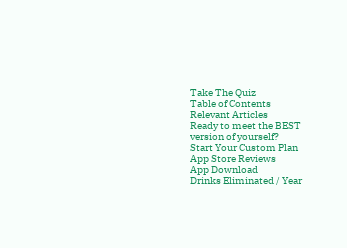Take The Quiz
Table of Contents
Relevant Articles
Ready to meet the BEST version of yourself?
Start Your Custom Plan
App Store Reviews
App Download
Drinks Eliminated / Year